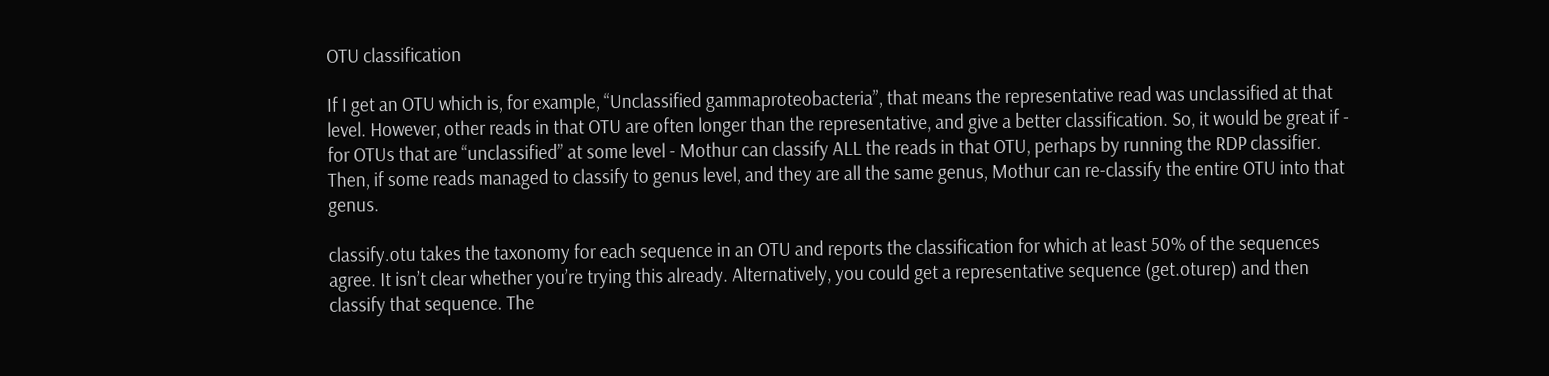OTU classification

If I get an OTU which is, for example, “Unclassified gammaproteobacteria”, that means the representative read was unclassified at that level. However, other reads in that OTU are often longer than the representative, and give a better classification. So, it would be great if - for OTUs that are “unclassified” at some level - Mothur can classify ALL the reads in that OTU, perhaps by running the RDP classifier. Then, if some reads managed to classify to genus level, and they are all the same genus, Mothur can re-classify the entire OTU into that genus.

classify.otu takes the taxonomy for each sequence in an OTU and reports the classification for which at least 50% of the sequences agree. It isn’t clear whether you’re trying this already. Alternatively, you could get a representative sequence (get.oturep) and then classify that sequence. The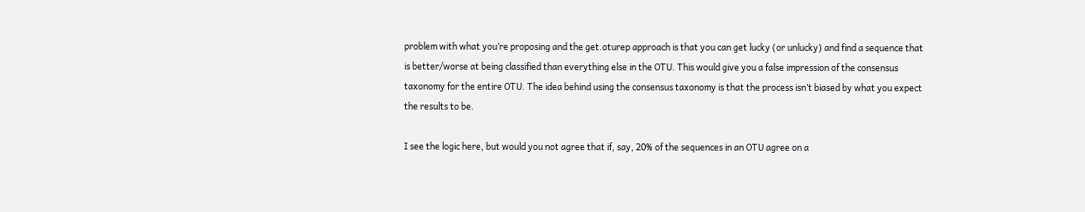problem with what you’re proposing and the get.oturep approach is that you can get lucky (or unlucky) and find a sequence that is better/worse at being classified than everything else in the OTU. This would give you a false impression of the consensus taxonomy for the entire OTU. The idea behind using the consensus taxonomy is that the process isn’t biased by what you expect the results to be.

I see the logic here, but would you not agree that if, say, 20% of the sequences in an OTU agree on a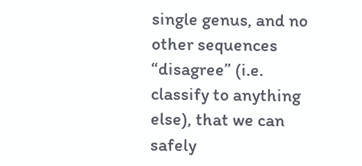single genus, and no other sequences “disagree” (i.e. classify to anything else), that we can safely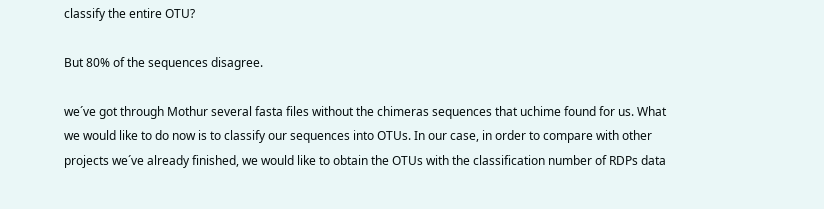classify the entire OTU?

But 80% of the sequences disagree.

we´ve got through Mothur several fasta files without the chimeras sequences that uchime found for us. What we would like to do now is to classify our sequences into OTUs. In our case, in order to compare with other projects we´ve already finished, we would like to obtain the OTUs with the classification number of RDPs data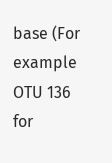base (For example OTU 136 for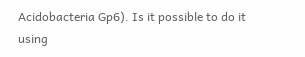Acidobacteria Gp6). Is it possible to do it using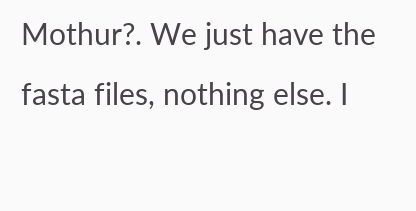Mothur?. We just have the fasta files, nothing else. I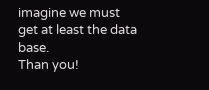imagine we must get at least the data base.
Than you!